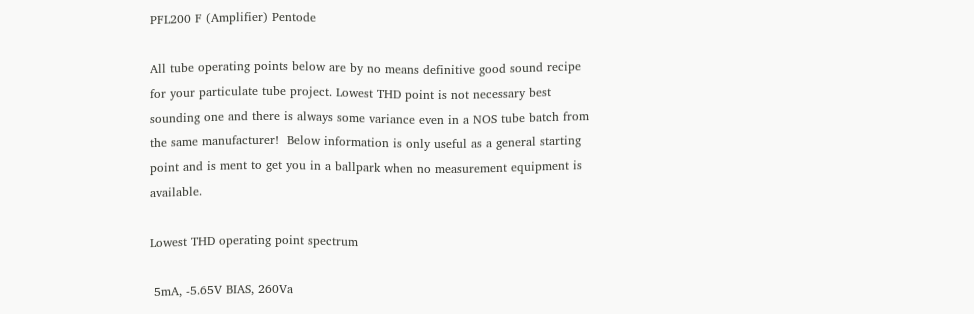PFL200 F (Amplifier) Pentode

All tube operating points below are by no means definitive good sound recipe for your particulate tube project. Lowest THD point is not necessary best sounding one and there is always some variance even in a NOS tube batch from the same manufacturer!  Below information is only useful as a general starting point and is ment to get you in a ballpark when no measurement equipment is available.

Lowest THD operating point spectrum

 5mA, -5.65V BIAS, 260Va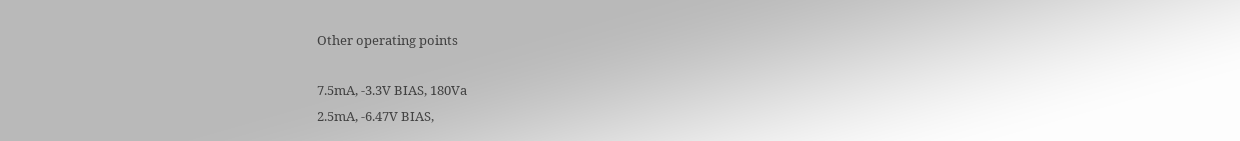Other operating points

7.5mA, -3.3V BIAS, 180Va
2.5mA, -6.47V BIAS,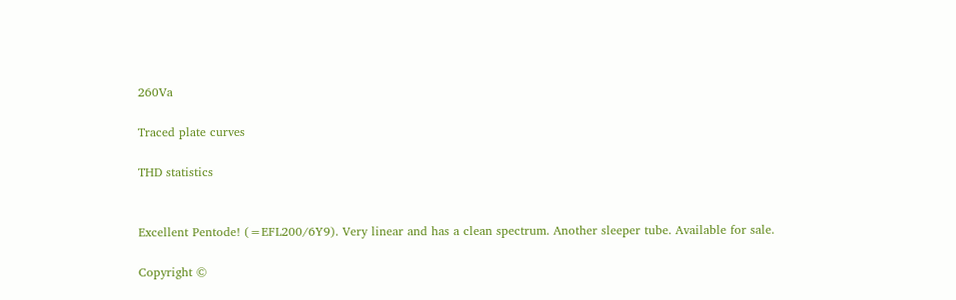260Va

Traced plate curves

THD statistics


Excellent Pentode! (=EFL200/6Y9). Very linear and has a clean spectrum. Another sleeper tube. Available for sale.

Copyright ©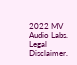2022 MV Audio Labs. Legal Disclaimer.